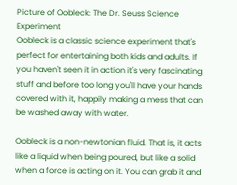Picture of Oobleck: The Dr. Seuss Science Experiment
Oobleck is a classic science experiment that's perfect for entertaining both kids and adults. If you haven't seen it in action it's very fascinating stuff and before too long you'll have your hands covered with it, happily making a mess that can be washed away with water.

Oobleck is a non-newtonian fluid. That is, it acts like a liquid when being poured, but like a solid when a force is acting on it. You can grab it and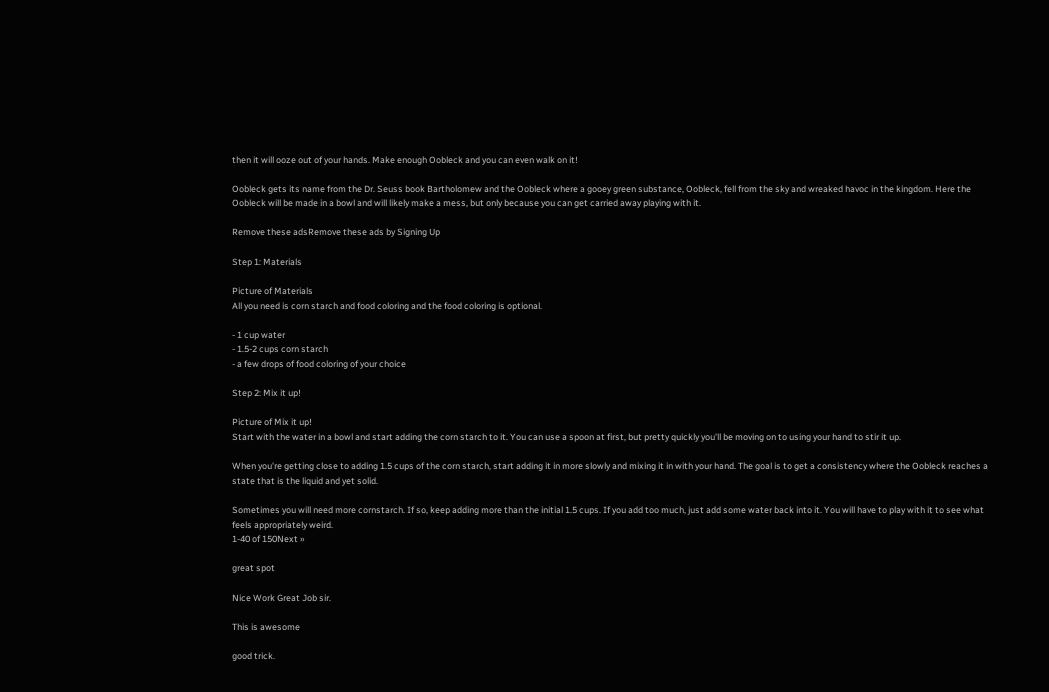then it will ooze out of your hands. Make enough Oobleck and you can even walk on it!

Oobleck gets its name from the Dr. Seuss book Bartholomew and the Oobleck where a gooey green substance, Oobleck, fell from the sky and wreaked havoc in the kingdom. Here the Oobleck will be made in a bowl and will likely make a mess, but only because you can get carried away playing with it.

Remove these adsRemove these ads by Signing Up

Step 1: Materials

Picture of Materials
All you need is corn starch and food coloring and the food coloring is optional.

- 1 cup water
- 1.5-2 cups corn starch
- a few drops of food coloring of your choice

Step 2: Mix it up!

Picture of Mix it up!
Start with the water in a bowl and start adding the corn starch to it. You can use a spoon at first, but pretty quickly you'll be moving on to using your hand to stir it up.

When you're getting close to adding 1.5 cups of the corn starch, start adding it in more slowly and mixing it in with your hand. The goal is to get a consistency where the Oobleck reaches a state that is the liquid and yet solid.

Sometimes you will need more cornstarch. If so, keep adding more than the initial 1.5 cups. If you add too much, just add some water back into it. You will have to play with it to see what feels appropriately weird.
1-40 of 150Next »

great spot

Nice Work Great Job sir.

This is awesome

good trick.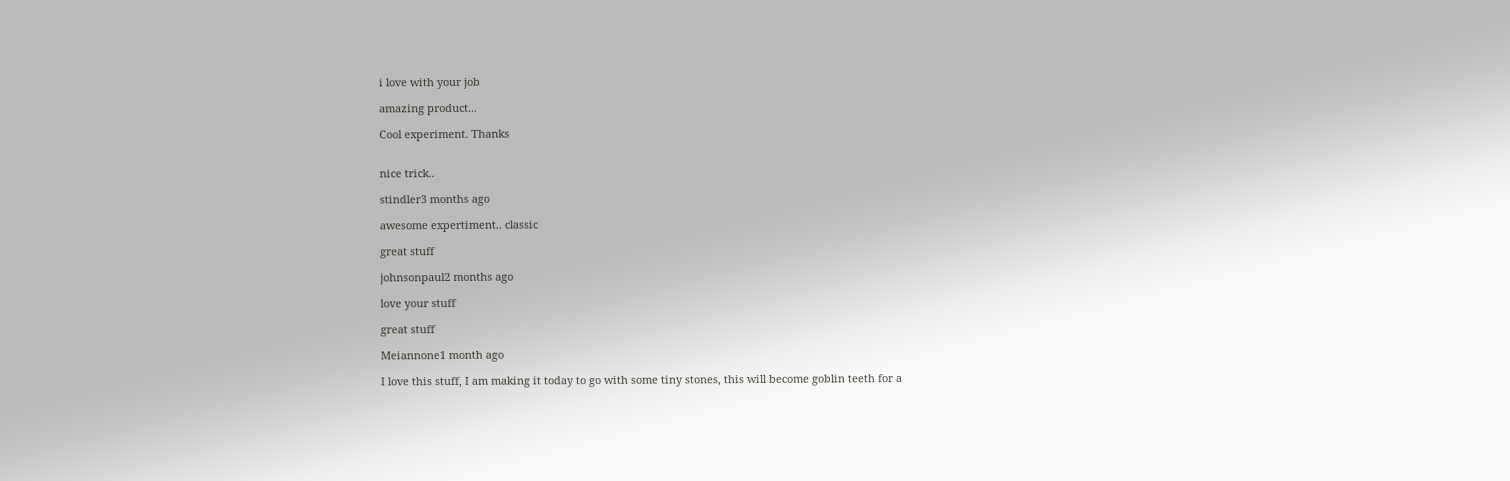i love with your job

amazing product...

Cool experiment. Thanks


nice trick..

stindler3 months ago

awesome expertiment.. classic

great stuff

johnsonpaul2 months ago

love your stuff

great stuff

Meiannone1 month ago

I love this stuff, I am making it today to go with some tiny stones, this will become goblin teeth for a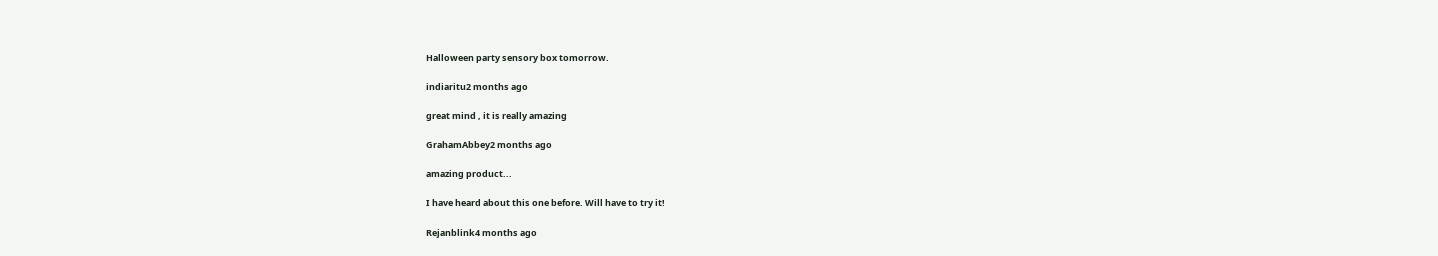Halloween party sensory box tomorrow.

indiaritu2 months ago

great mind , it is really amazing

GrahamAbbey2 months ago

amazing product...

I have heard about this one before. Will have to try it!

Rejanblink4 months ago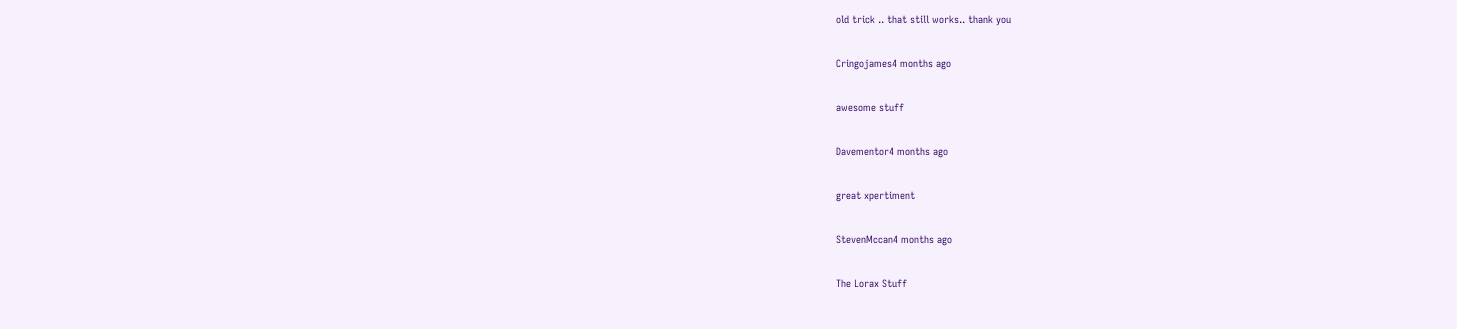old trick .. that still works.. thank you

Cringojames4 months ago

awesome stuff

Davementor4 months ago

great xpertiment

StevenMccan4 months ago

The Lorax Stuff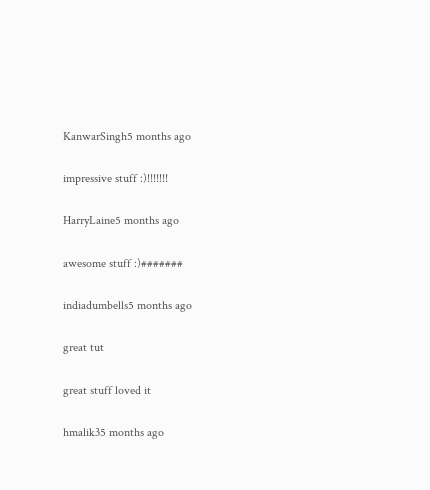KanwarSingh5 months ago

impressive stuff :)!!!!!!!

HarryLaine5 months ago

awesome stuff :)#######

indiadumbells5 months ago

great tut

great stuff loved it

hmalik35 months ago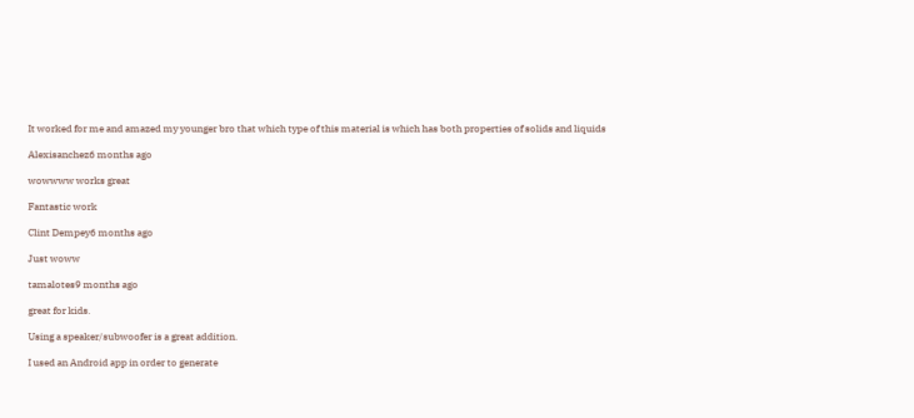It worked for me and amazed my younger bro that which type of this material is which has both properties of solids and liquids

Alexisanchez6 months ago

wowwww works great

Fantastic work

Clint Dempey6 months ago

Just woww

tamalotes9 months ago

great for kids.

Using a speaker/subwoofer is a great addition.

I used an Android app in order to generate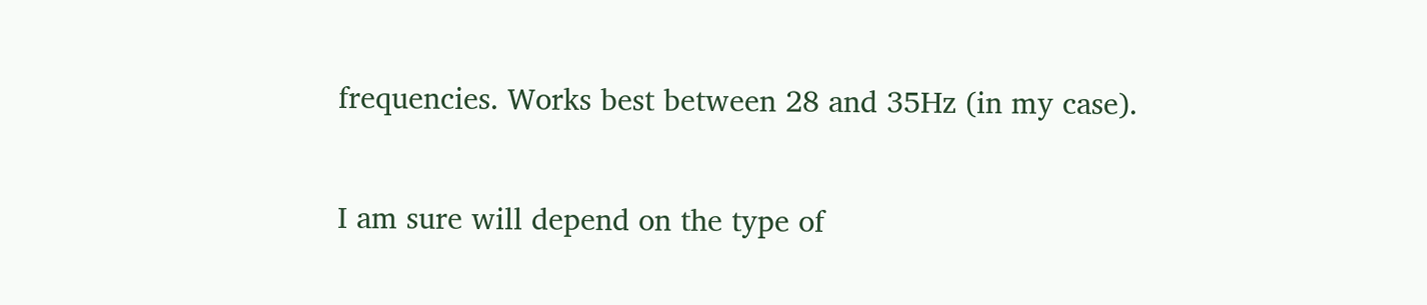frequencies. Works best between 28 and 35Hz (in my case).

I am sure will depend on the type of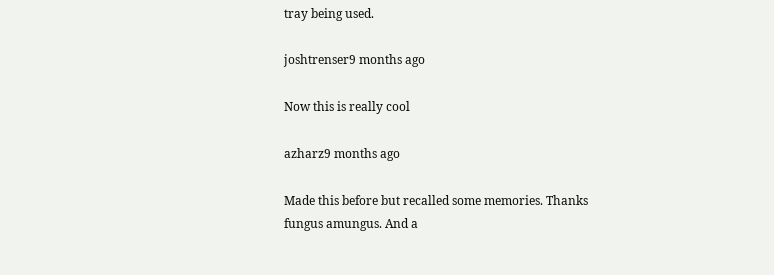tray being used.

joshtrenser9 months ago

Now this is really cool

azharz9 months ago

Made this before but recalled some memories. Thanks fungus amungus. And a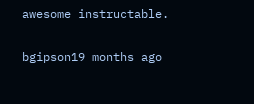awesome instructable.

bgipson19 months ago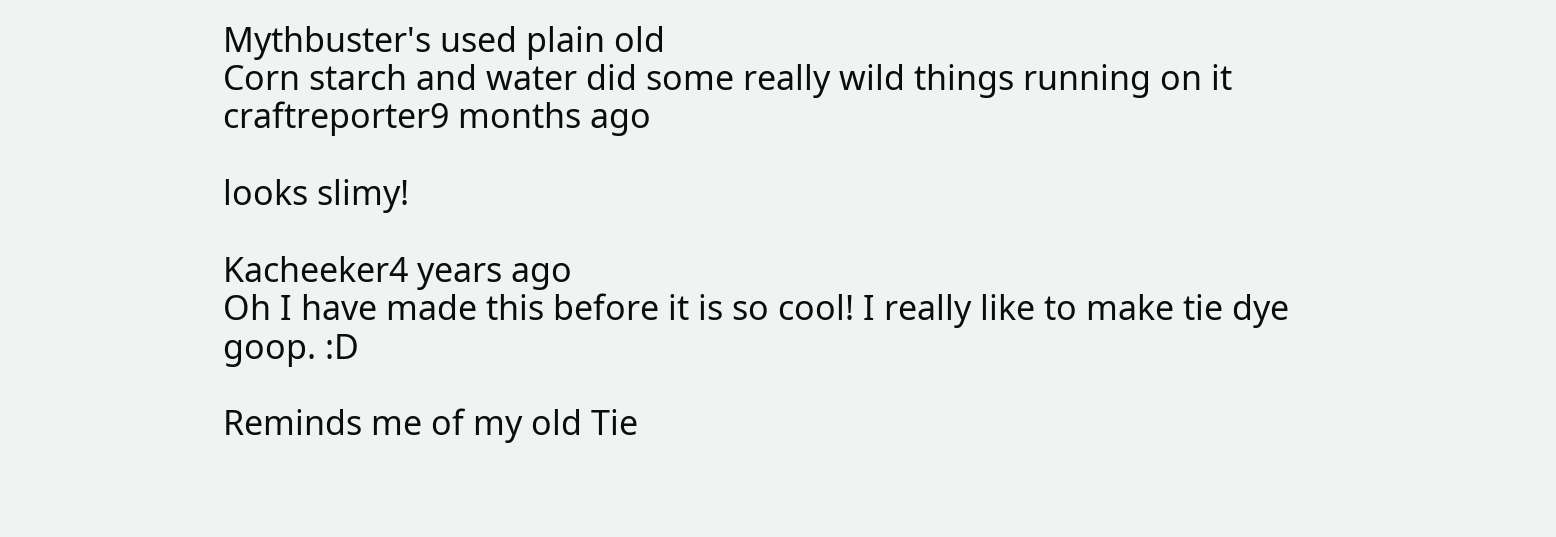Mythbuster's used plain old
Corn starch and water did some really wild things running on it
craftreporter9 months ago

looks slimy!

Kacheeker4 years ago
Oh I have made this before it is so cool! I really like to make tie dye goop. :D

Reminds me of my old Tie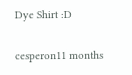Dye Shirt :D

cesperon11 months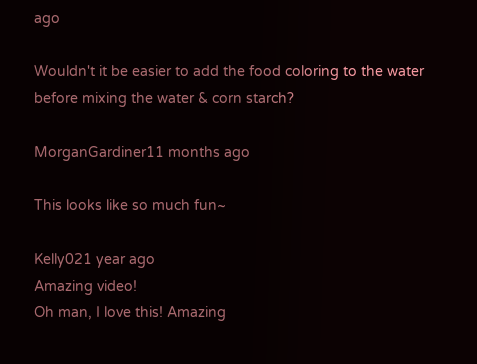ago

Wouldn't it be easier to add the food coloring to the water before mixing the water & corn starch?

MorganGardiner11 months ago

This looks like so much fun~

Kelly021 year ago
Amazing video!
Oh man, I love this! Amazing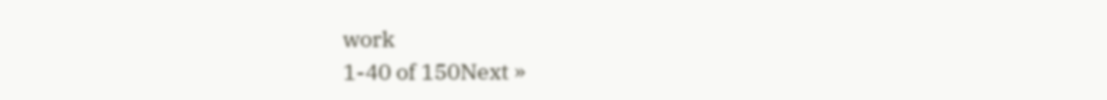work
1-40 of 150Next »